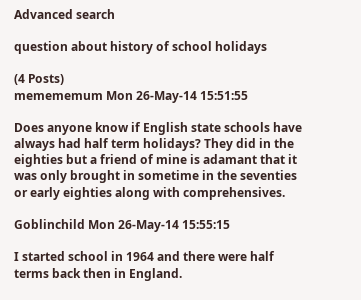Advanced search

question about history of school holidays

(4 Posts)
memememum Mon 26-May-14 15:51:55

Does anyone know if English state schools have always had half term holidays? They did in the eighties but a friend of mine is adamant that it was only brought in sometime in the seventies or early eighties along with comprehensives.

Goblinchild Mon 26-May-14 15:55:15

I started school in 1964 and there were half terms back then in England.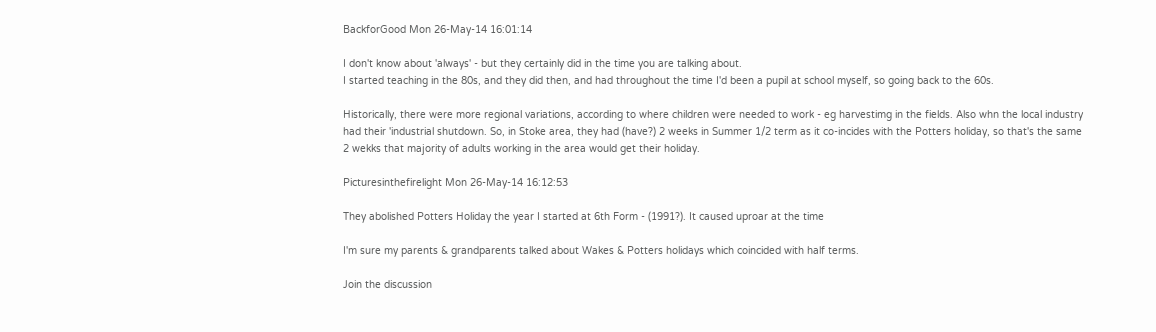BackforGood Mon 26-May-14 16:01:14

I don't know about 'always' - but they certainly did in the time you are talking about.
I started teaching in the 80s, and they did then, and had throughout the time I'd been a pupil at school myself, so going back to the 60s.

Historically, there were more regional variations, according to where children were needed to work - eg harvestimg in the fields. Also whn the local industry had their 'industrial shutdown. So, in Stoke area, they had (have?) 2 weeks in Summer 1/2 term as it co-incides with the Potters holiday, so that's the same 2 wekks that majority of adults working in the area would get their holiday.

Picturesinthefirelight Mon 26-May-14 16:12:53

They abolished Potters Holiday the year I started at 6th Form - (1991?). It caused uproar at the time

I'm sure my parents & grandparents talked about Wakes & Potters holidays which coincided with half terms.

Join the discussion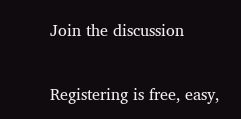Join the discussion

Registering is free, easy,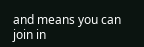and means you can join in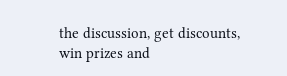the discussion, get discounts, win prizes and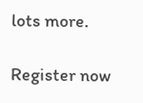lots more.

Register now